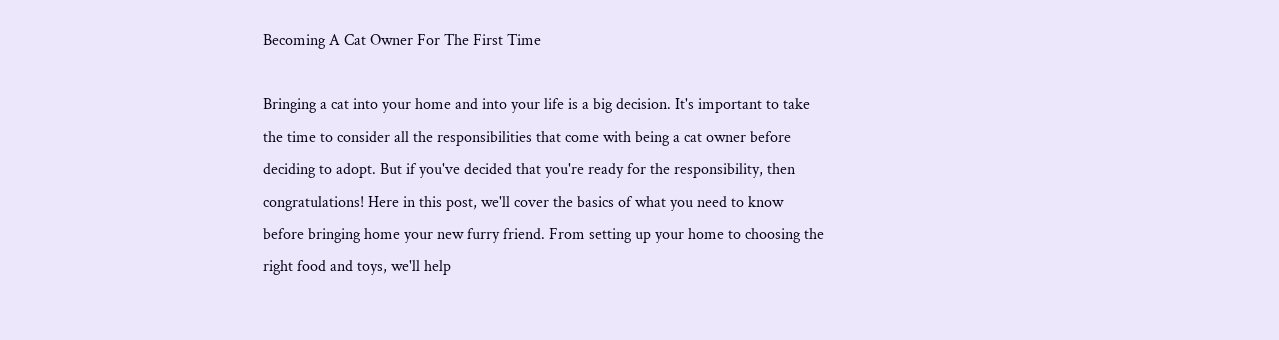Becoming A Cat Owner For The First Time

Bringing a cat into your home and into your life is a big decision. It's important to take the time to consider all the responsibilities that come with being a cat owner before deciding to adopt. But if you've decided that you're ready for the responsibility, then congratulations! Here in this post, we'll cover the basics of what you need to know before bringing home your new furry friend. From setting up your home to choosing the right food and toys, we'll help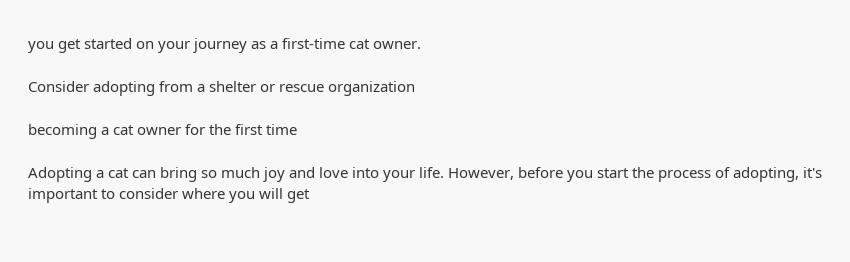you get started on your journey as a first-time cat owner.

Consider adopting from a shelter or rescue organization

becoming a cat owner for the first time

Adopting a cat can bring so much joy and love into your life. However, before you start the process of adopting, it's important to consider where you will get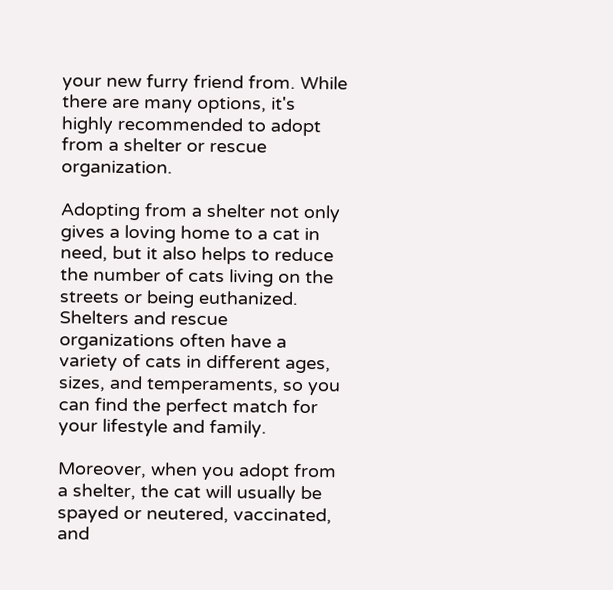your new furry friend from. While there are many options, it's highly recommended to adopt from a shelter or rescue organization.

Adopting from a shelter not only gives a loving home to a cat in need, but it also helps to reduce the number of cats living on the streets or being euthanized. Shelters and rescue organizations often have a variety of cats in different ages, sizes, and temperaments, so you can find the perfect match for your lifestyle and family.

Moreover, when you adopt from a shelter, the cat will usually be spayed or neutered, vaccinated, and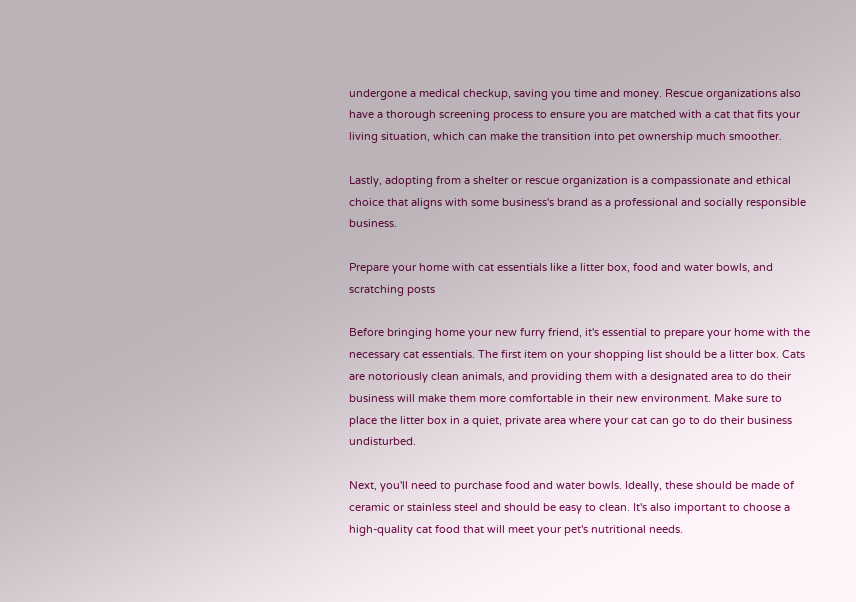undergone a medical checkup, saving you time and money. Rescue organizations also have a thorough screening process to ensure you are matched with a cat that fits your living situation, which can make the transition into pet ownership much smoother.

Lastly, adopting from a shelter or rescue organization is a compassionate and ethical choice that aligns with some business's brand as a professional and socially responsible business.

Prepare your home with cat essentials like a litter box, food and water bowls, and scratching posts

Before bringing home your new furry friend, it's essential to prepare your home with the necessary cat essentials. The first item on your shopping list should be a litter box. Cats are notoriously clean animals, and providing them with a designated area to do their business will make them more comfortable in their new environment. Make sure to place the litter box in a quiet, private area where your cat can go to do their business undisturbed.

Next, you'll need to purchase food and water bowls. Ideally, these should be made of ceramic or stainless steel and should be easy to clean. It's also important to choose a high-quality cat food that will meet your pet's nutritional needs.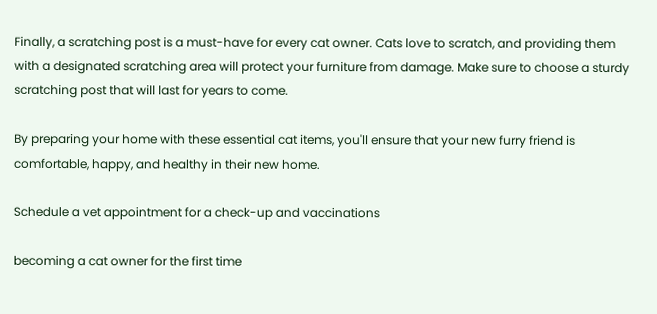Finally, a scratching post is a must-have for every cat owner. Cats love to scratch, and providing them with a designated scratching area will protect your furniture from damage. Make sure to choose a sturdy scratching post that will last for years to come.

By preparing your home with these essential cat items, you'll ensure that your new furry friend is comfortable, happy, and healthy in their new home.

Schedule a vet appointment for a check-up and vaccinations

becoming a cat owner for the first time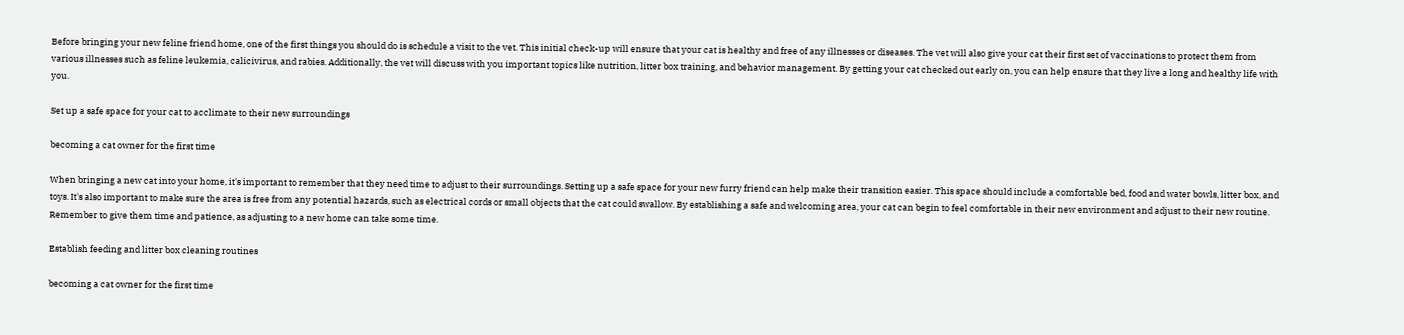Before bringing your new feline friend home, one of the first things you should do is schedule a visit to the vet. This initial check-up will ensure that your cat is healthy and free of any illnesses or diseases. The vet will also give your cat their first set of vaccinations to protect them from various illnesses such as feline leukemia, calicivirus, and rabies. Additionally, the vet will discuss with you important topics like nutrition, litter box training, and behavior management. By getting your cat checked out early on, you can help ensure that they live a long and healthy life with you.

Set up a safe space for your cat to acclimate to their new surroundings

becoming a cat owner for the first time

When bringing a new cat into your home, it's important to remember that they need time to adjust to their surroundings. Setting up a safe space for your new furry friend can help make their transition easier. This space should include a comfortable bed, food and water bowls, litter box, and toys. It's also important to make sure the area is free from any potential hazards, such as electrical cords or small objects that the cat could swallow. By establishing a safe and welcoming area, your cat can begin to feel comfortable in their new environment and adjust to their new routine. Remember to give them time and patience, as adjusting to a new home can take some time.

Establish feeding and litter box cleaning routines

becoming a cat owner for the first time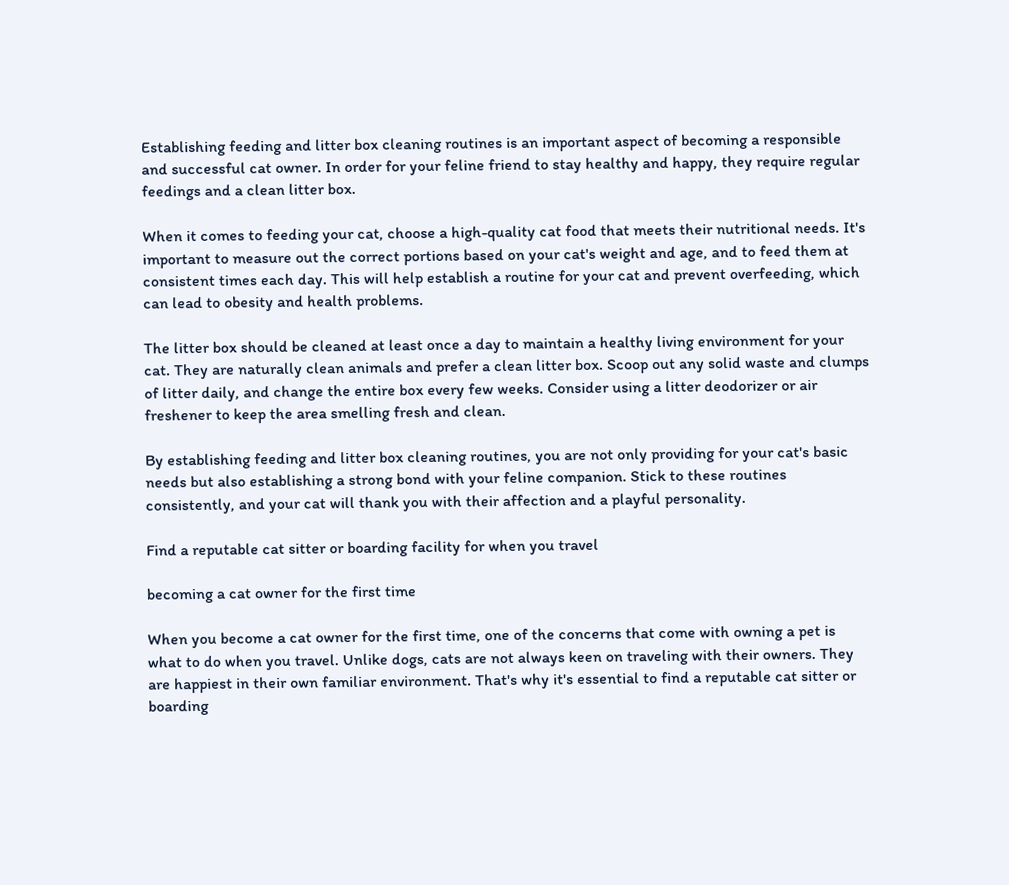Establishing feeding and litter box cleaning routines is an important aspect of becoming a responsible and successful cat owner. In order for your feline friend to stay healthy and happy, they require regular feedings and a clean litter box.

When it comes to feeding your cat, choose a high-quality cat food that meets their nutritional needs. It's important to measure out the correct portions based on your cat's weight and age, and to feed them at consistent times each day. This will help establish a routine for your cat and prevent overfeeding, which can lead to obesity and health problems.

The litter box should be cleaned at least once a day to maintain a healthy living environment for your cat. They are naturally clean animals and prefer a clean litter box. Scoop out any solid waste and clumps of litter daily, and change the entire box every few weeks. Consider using a litter deodorizer or air freshener to keep the area smelling fresh and clean.

By establishing feeding and litter box cleaning routines, you are not only providing for your cat's basic needs but also establishing a strong bond with your feline companion. Stick to these routines consistently, and your cat will thank you with their affection and a playful personality.

Find a reputable cat sitter or boarding facility for when you travel

becoming a cat owner for the first time

When you become a cat owner for the first time, one of the concerns that come with owning a pet is what to do when you travel. Unlike dogs, cats are not always keen on traveling with their owners. They are happiest in their own familiar environment. That's why it's essential to find a reputable cat sitter or boarding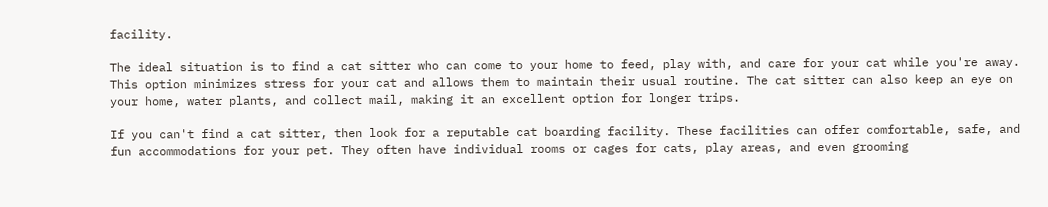facility.

The ideal situation is to find a cat sitter who can come to your home to feed, play with, and care for your cat while you're away. This option minimizes stress for your cat and allows them to maintain their usual routine. The cat sitter can also keep an eye on your home, water plants, and collect mail, making it an excellent option for longer trips.

If you can't find a cat sitter, then look for a reputable cat boarding facility. These facilities can offer comfortable, safe, and fun accommodations for your pet. They often have individual rooms or cages for cats, play areas, and even grooming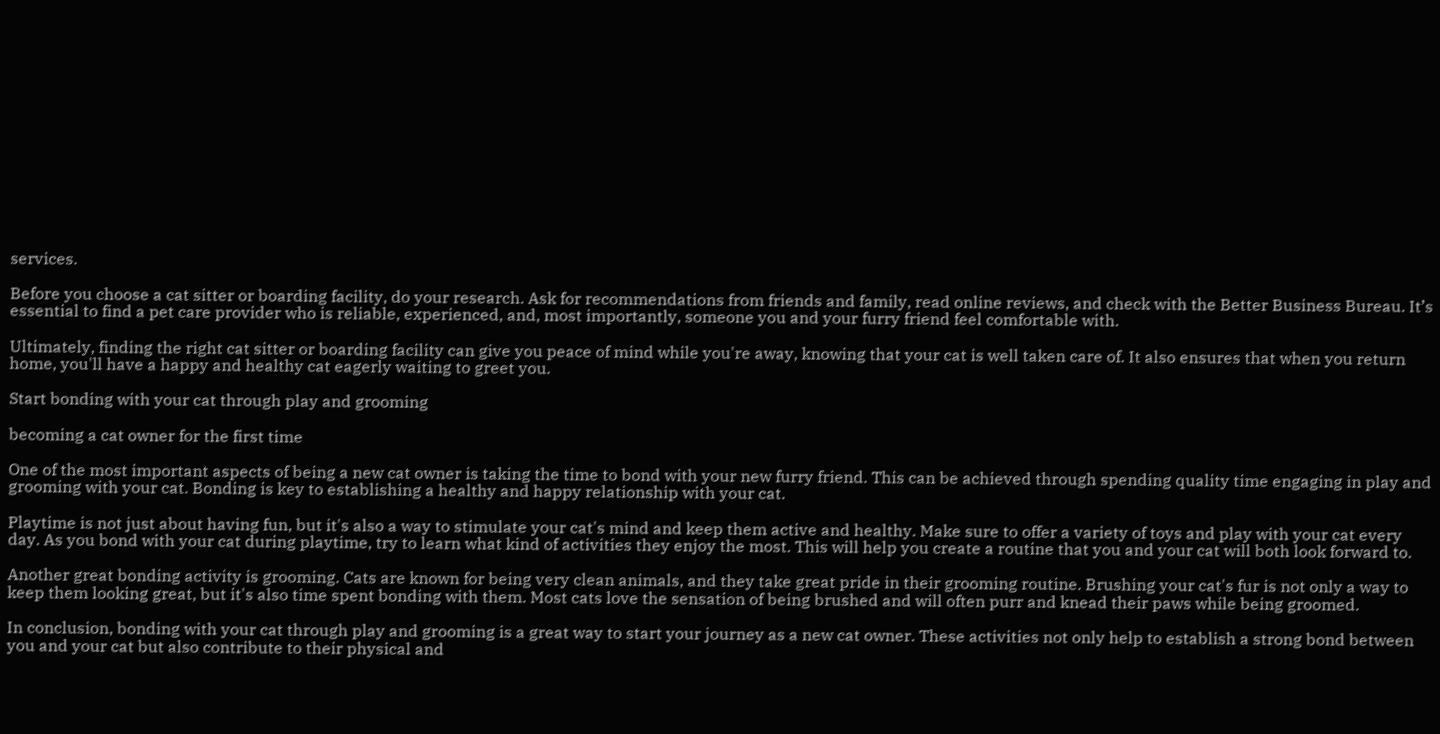services.

Before you choose a cat sitter or boarding facility, do your research. Ask for recommendations from friends and family, read online reviews, and check with the Better Business Bureau. It’s essential to find a pet care provider who is reliable, experienced, and, most importantly, someone you and your furry friend feel comfortable with.

Ultimately, finding the right cat sitter or boarding facility can give you peace of mind while you're away, knowing that your cat is well taken care of. It also ensures that when you return home, you'll have a happy and healthy cat eagerly waiting to greet you.

Start bonding with your cat through play and grooming

becoming a cat owner for the first time

One of the most important aspects of being a new cat owner is taking the time to bond with your new furry friend. This can be achieved through spending quality time engaging in play and grooming with your cat. Bonding is key to establishing a healthy and happy relationship with your cat.

Playtime is not just about having fun, but it's also a way to stimulate your cat's mind and keep them active and healthy. Make sure to offer a variety of toys and play with your cat every day. As you bond with your cat during playtime, try to learn what kind of activities they enjoy the most. This will help you create a routine that you and your cat will both look forward to.

Another great bonding activity is grooming. Cats are known for being very clean animals, and they take great pride in their grooming routine. Brushing your cat's fur is not only a way to keep them looking great, but it's also time spent bonding with them. Most cats love the sensation of being brushed and will often purr and knead their paws while being groomed.

In conclusion, bonding with your cat through play and grooming is a great way to start your journey as a new cat owner. These activities not only help to establish a strong bond between you and your cat but also contribute to their physical and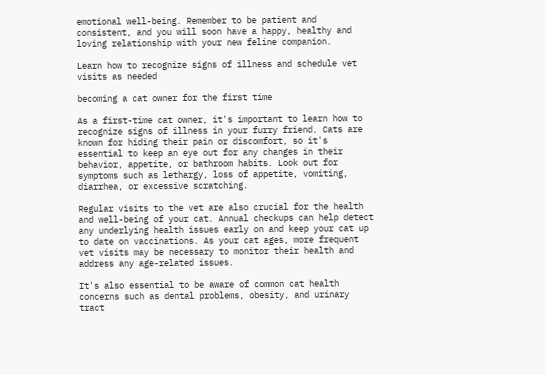emotional well-being. Remember to be patient and consistent, and you will soon have a happy, healthy and loving relationship with your new feline companion.

Learn how to recognize signs of illness and schedule vet visits as needed

becoming a cat owner for the first time

As a first-time cat owner, it's important to learn how to recognize signs of illness in your furry friend. Cats are known for hiding their pain or discomfort, so it's essential to keep an eye out for any changes in their behavior, appetite, or bathroom habits. Look out for symptoms such as lethargy, loss of appetite, vomiting, diarrhea, or excessive scratching.

Regular visits to the vet are also crucial for the health and well-being of your cat. Annual checkups can help detect any underlying health issues early on and keep your cat up to date on vaccinations. As your cat ages, more frequent vet visits may be necessary to monitor their health and address any age-related issues.

It's also essential to be aware of common cat health concerns such as dental problems, obesity, and urinary tract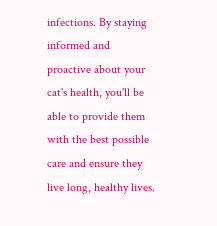infections. By staying informed and proactive about your cat's health, you'll be able to provide them with the best possible care and ensure they live long, healthy lives.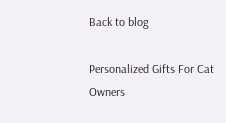Back to blog

Personalized Gifts For Cat Owners